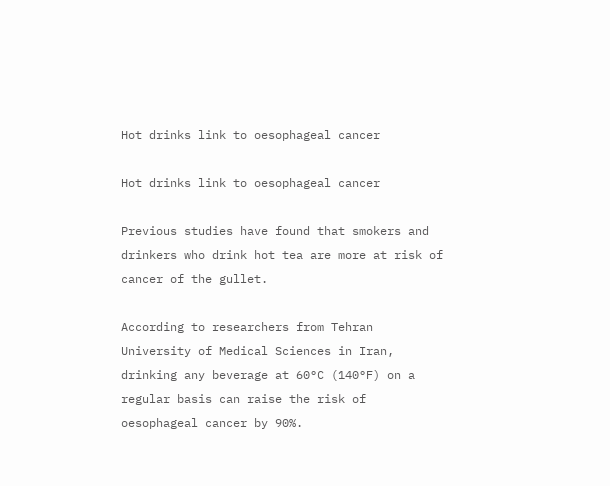Hot drinks link to oesophageal cancer

Hot drinks link to oesophageal cancer

Previous studies have found that smokers and drinkers who drink hot tea are more at risk of cancer of the gullet.

According to researchers from Tehran University of Medical Sciences in Iran, drinking any beverage at 60°C (140°F) on a regular basis can raise the risk of oesophageal cancer by 90%.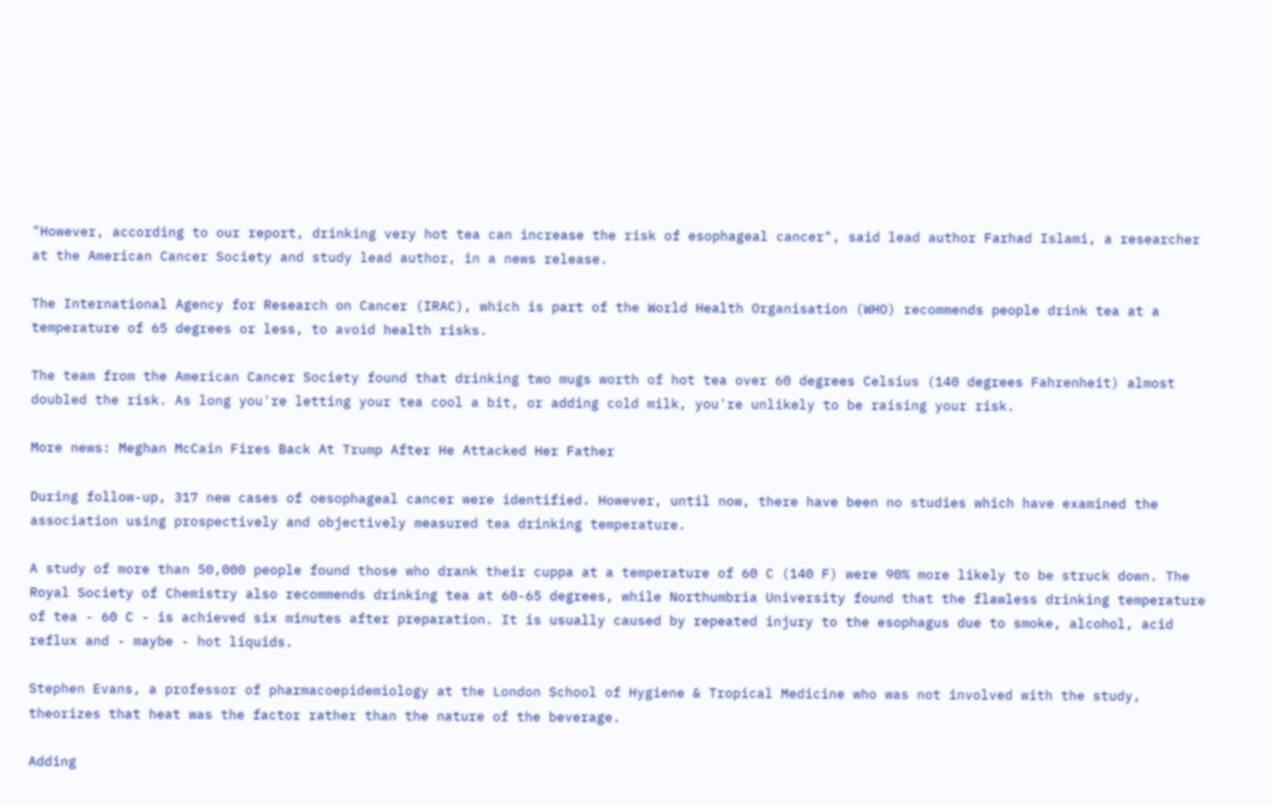"However, according to our report, drinking very hot tea can increase the risk of esophageal cancer", said lead author Farhad Islami, a researcher at the American Cancer Society and study lead author, in a news release.

The International Agency for Research on Cancer (IRAC), which is part of the World Health Organisation (WHO) recommends people drink tea at a temperature of 65 degrees or less, to avoid health risks.

The team from the American Cancer Society found that drinking two mugs worth of hot tea over 60 degrees Celsius (140 degrees Fahrenheit) almost doubled the risk. As long you're letting your tea cool a bit, or adding cold milk, you're unlikely to be raising your risk.

More news: Meghan McCain Fires Back At Trump After He Attacked Her Father

During follow-up, 317 new cases of oesophageal cancer were identified. However, until now, there have been no studies which have examined the association using prospectively and objectively measured tea drinking temperature.

A study of more than 50,000 people found those who drank their cuppa at a temperature of 60 C (140 F) were 90% more likely to be struck down. The Royal Society of Chemistry also recommends drinking tea at 60-65 degrees, while Northumbria University found that the flawless drinking temperature of tea - 60 C - is achieved six minutes after preparation. It is usually caused by repeated injury to the esophagus due to smoke, alcohol, acid reflux and - maybe - hot liquids.

Stephen Evans, a professor of pharmacoepidemiology at the London School of Hygiene & Tropical Medicine who was not involved with the study, theorizes that heat was the factor rather than the nature of the beverage.

Adding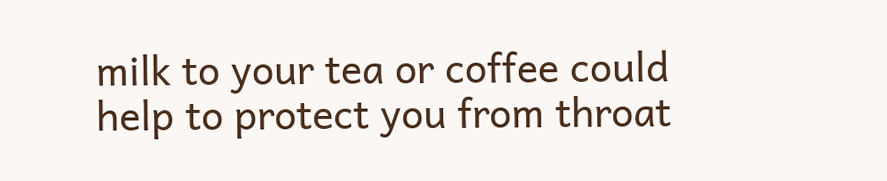milk to your tea or coffee could help to protect you from throat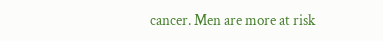cancer. Men are more at risk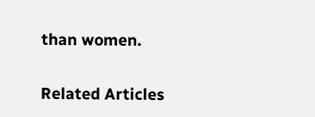than women.

Related Articles